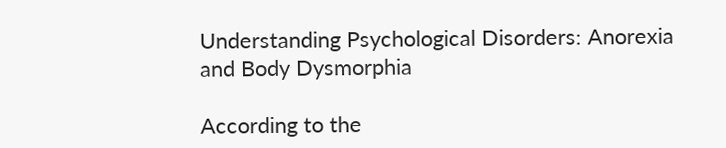Understanding Psychological Disorders: Anorexia and Body Dysmorphia

According to the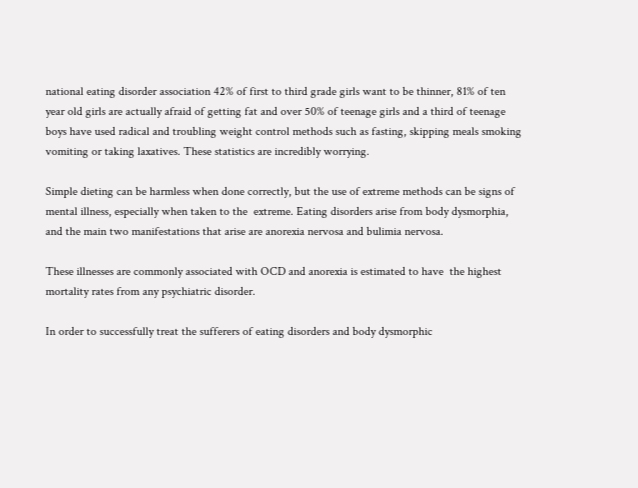national eating disorder association 42% of first to third grade girls want to be thinner, 81% of ten year old girls are actually afraid of getting fat and over 50% of teenage girls and a third of teenage boys have used radical and troubling weight control methods such as fasting, skipping meals smoking vomiting or taking laxatives. These statistics are incredibly worrying.

Simple dieting can be harmless when done correctly, but the use of extreme methods can be signs of mental illness, especially when taken to the  extreme. Eating disorders arise from body dysmorphia, and the main two manifestations that arise are anorexia nervosa and bulimia nervosa.

These illnesses are commonly associated with OCD and anorexia is estimated to have  the highest  mortality rates from any psychiatric disorder.

In order to successfully treat the sufferers of eating disorders and body dysmorphic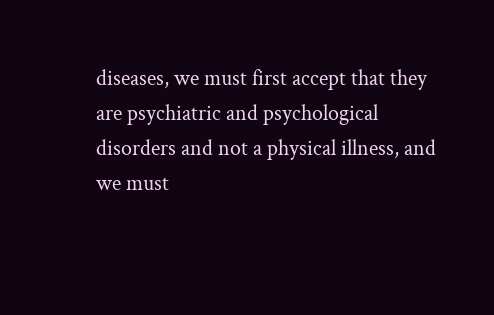diseases, we must first accept that they are psychiatric and psychological disorders and not a physical illness, and we must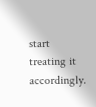start treating it accordingly.